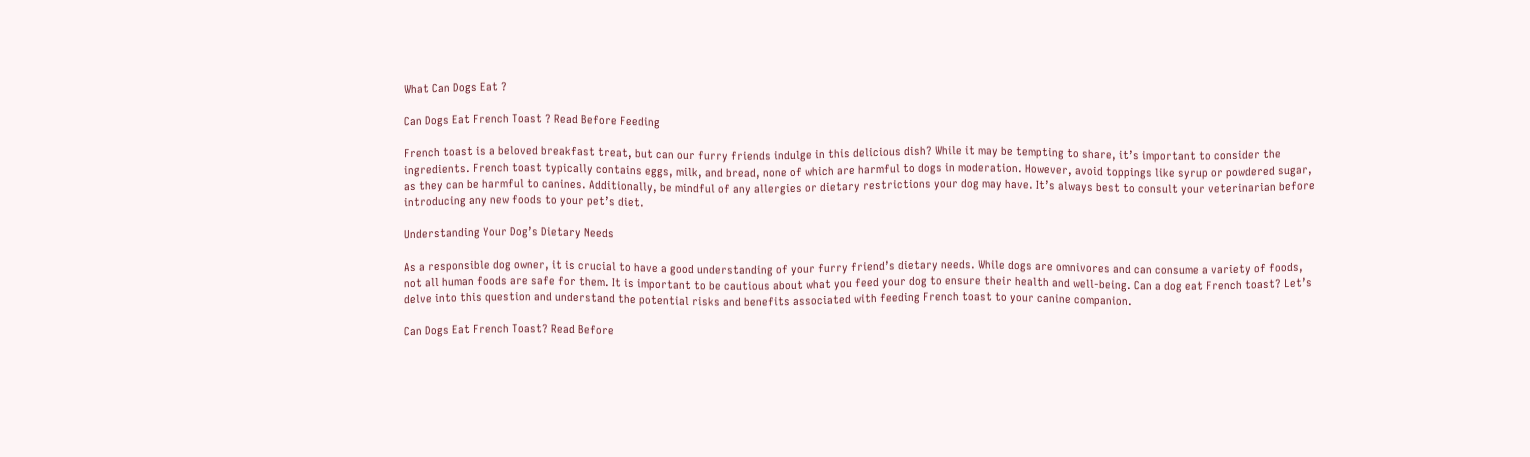What Can Dogs Eat ?

Can Dogs Eat French Toast ? Read Before Feeding

French toast is a beloved breakfast treat, but can our furry friends indulge in this delicious dish? While it may be tempting to share, it’s important to consider the ingredients. French toast typically contains eggs, milk, and bread, none of which are harmful to dogs in moderation. However, avoid toppings like syrup or powdered sugar, as they can be harmful to canines. Additionally, be mindful of any allergies or dietary restrictions your dog may have. It’s always best to consult your veterinarian before introducing any new foods to your pet’s diet.

Understanding Your Dog’s Dietary Needs

As a responsible dog owner, it is crucial to have a good understanding of your furry friend’s dietary needs. While dogs are omnivores and can consume a variety of foods, not all human foods are safe for them. It is important to be cautious about what you feed your dog to ensure their health and well-being. Can a dog eat French toast? Let’s delve into this question and understand the potential risks and benefits associated with feeding French toast to your canine companion.

Can Dogs Eat French Toast? Read Before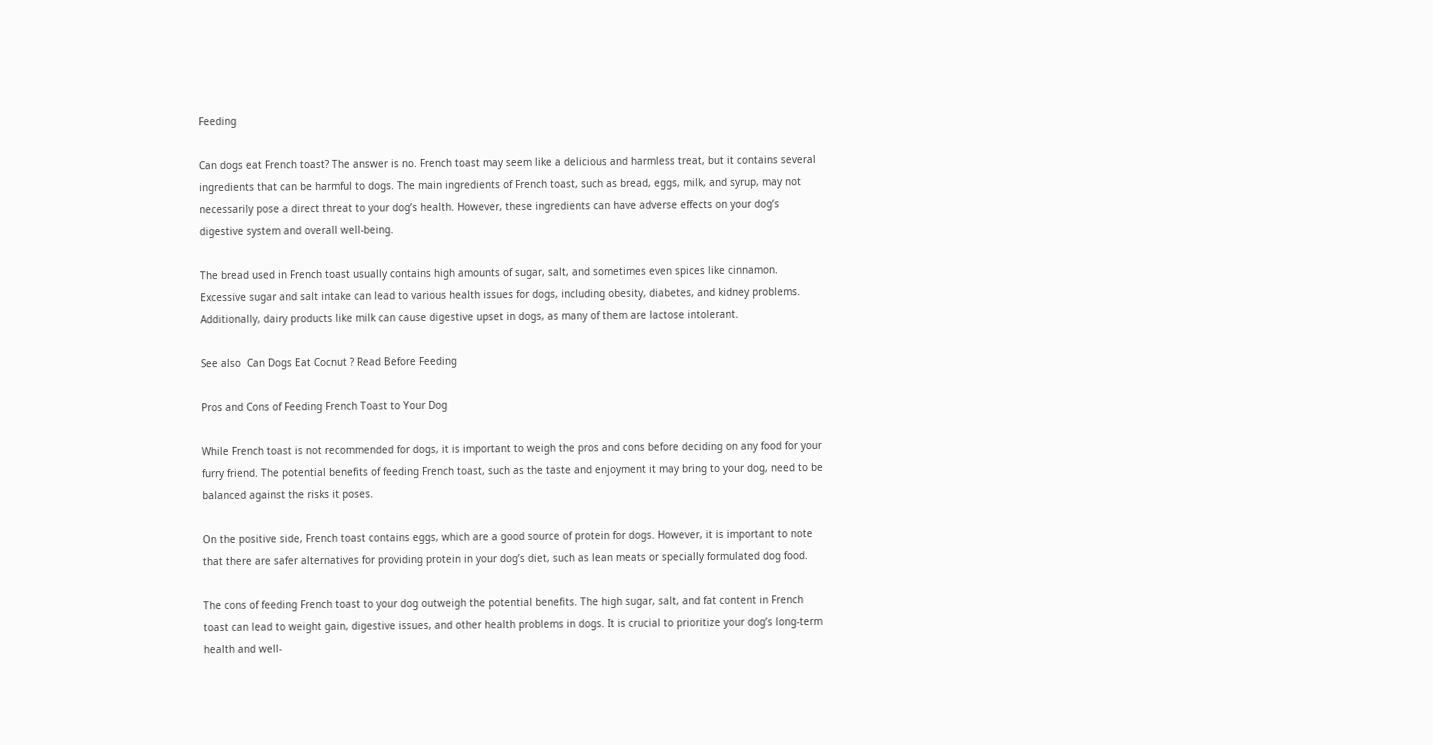Feeding

Can dogs eat French toast? The answer is no. French toast may seem like a delicious and harmless treat, but it contains several ingredients that can be harmful to dogs. The main ingredients of French toast, such as bread, eggs, milk, and syrup, may not necessarily pose a direct threat to your dog’s health. However, these ingredients can have adverse effects on your dog’s digestive system and overall well-being.

The bread used in French toast usually contains high amounts of sugar, salt, and sometimes even spices like cinnamon. Excessive sugar and salt intake can lead to various health issues for dogs, including obesity, diabetes, and kidney problems. Additionally, dairy products like milk can cause digestive upset in dogs, as many of them are lactose intolerant.

See also  Can Dogs Eat Cocnut ? Read Before Feeding

Pros and Cons of Feeding French Toast to Your Dog

While French toast is not recommended for dogs, it is important to weigh the pros and cons before deciding on any food for your furry friend. The potential benefits of feeding French toast, such as the taste and enjoyment it may bring to your dog, need to be balanced against the risks it poses.

On the positive side, French toast contains eggs, which are a good source of protein for dogs. However, it is important to note that there are safer alternatives for providing protein in your dog’s diet, such as lean meats or specially formulated dog food.

The cons of feeding French toast to your dog outweigh the potential benefits. The high sugar, salt, and fat content in French toast can lead to weight gain, digestive issues, and other health problems in dogs. It is crucial to prioritize your dog’s long-term health and well-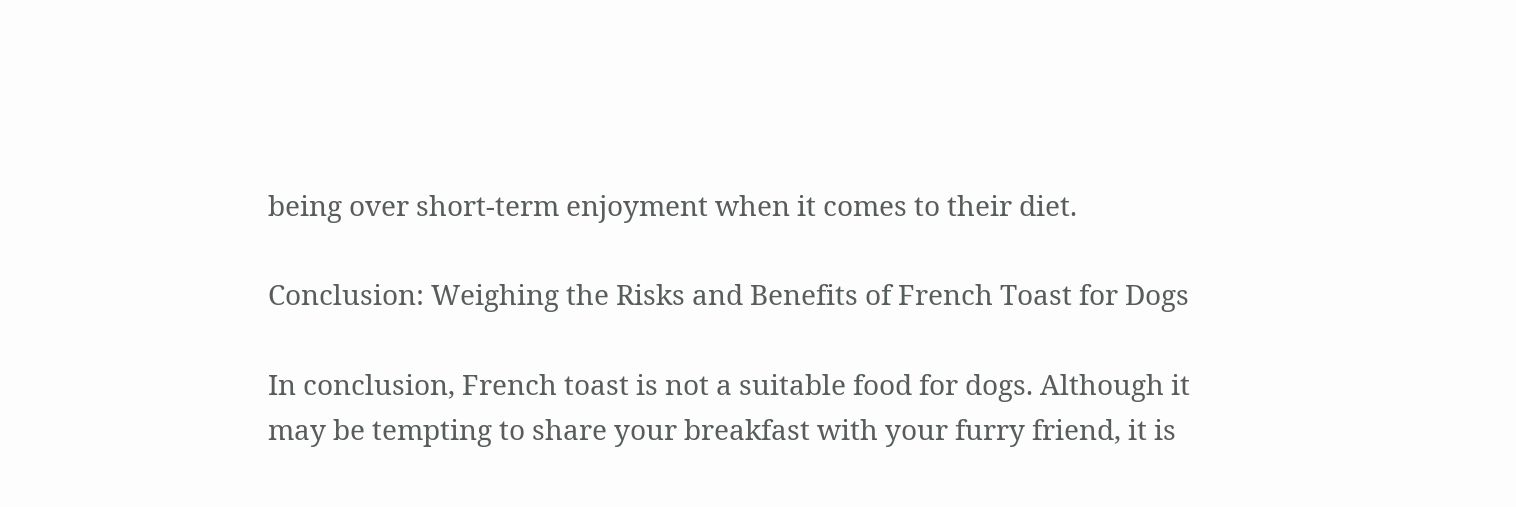being over short-term enjoyment when it comes to their diet.

Conclusion: Weighing the Risks and Benefits of French Toast for Dogs

In conclusion, French toast is not a suitable food for dogs. Although it may be tempting to share your breakfast with your furry friend, it is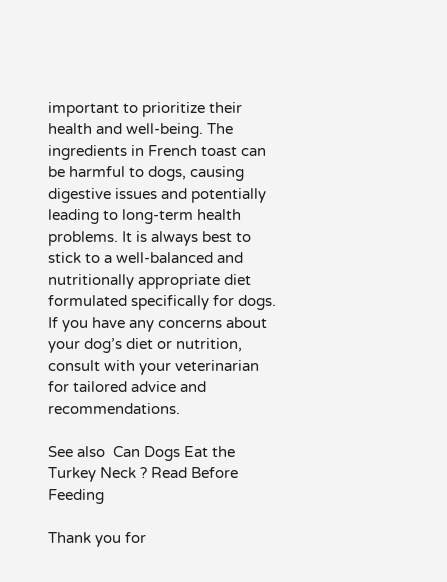important to prioritize their health and well-being. The ingredients in French toast can be harmful to dogs, causing digestive issues and potentially leading to long-term health problems. It is always best to stick to a well-balanced and nutritionally appropriate diet formulated specifically for dogs. If you have any concerns about your dog’s diet or nutrition, consult with your veterinarian for tailored advice and recommendations.

See also  Can Dogs Eat the Turkey Neck ? Read Before Feeding

Thank you for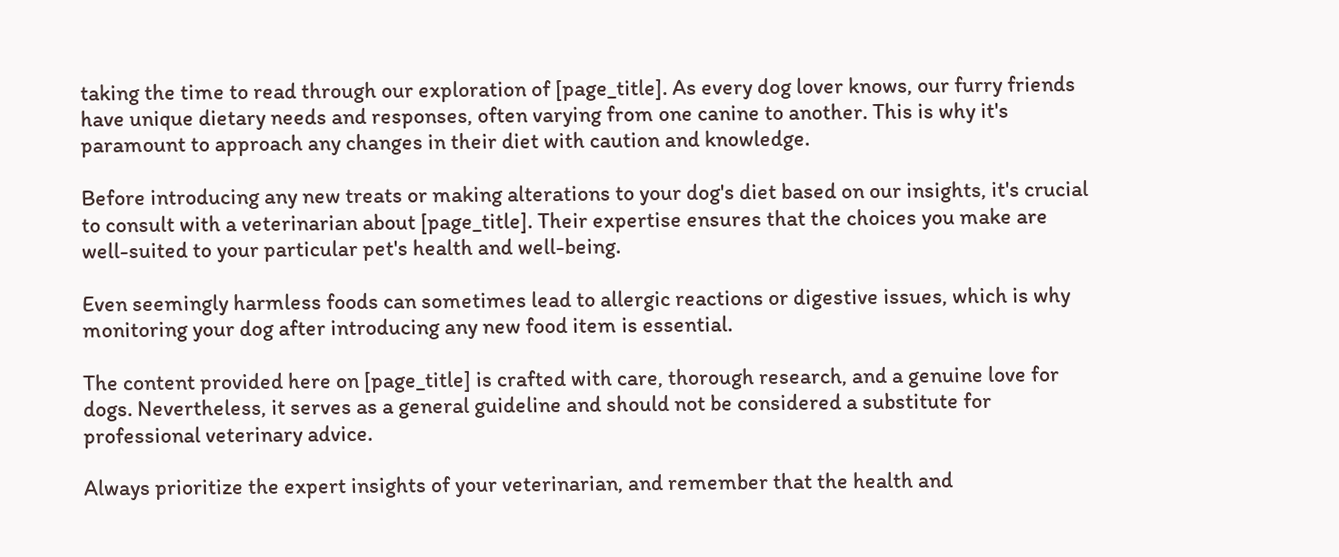taking the time to read through our exploration of [page_title]. As every dog lover knows, our furry friends have unique dietary needs and responses, often varying from one canine to another. This is why it's paramount to approach any changes in their diet with caution and knowledge.

Before introducing any new treats or making alterations to your dog's diet based on our insights, it's crucial to consult with a veterinarian about [page_title]. Their expertise ensures that the choices you make are well-suited to your particular pet's health and well-being.

Even seemingly harmless foods can sometimes lead to allergic reactions or digestive issues, which is why monitoring your dog after introducing any new food item is essential.

The content provided here on [page_title] is crafted with care, thorough research, and a genuine love for dogs. Nevertheless, it serves as a general guideline and should not be considered a substitute for professional veterinary advice.

Always prioritize the expert insights of your veterinarian, and remember that the health and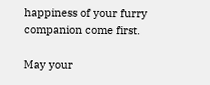happiness of your furry companion come first.

May your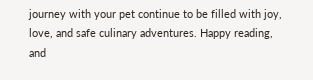journey with your pet continue to be filled with joy, love, and safe culinary adventures. Happy reading, and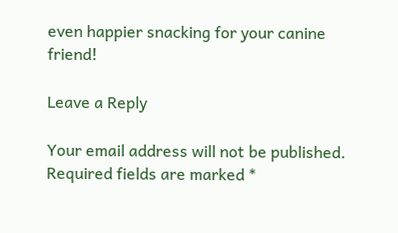even happier snacking for your canine friend!

Leave a Reply

Your email address will not be published. Required fields are marked *